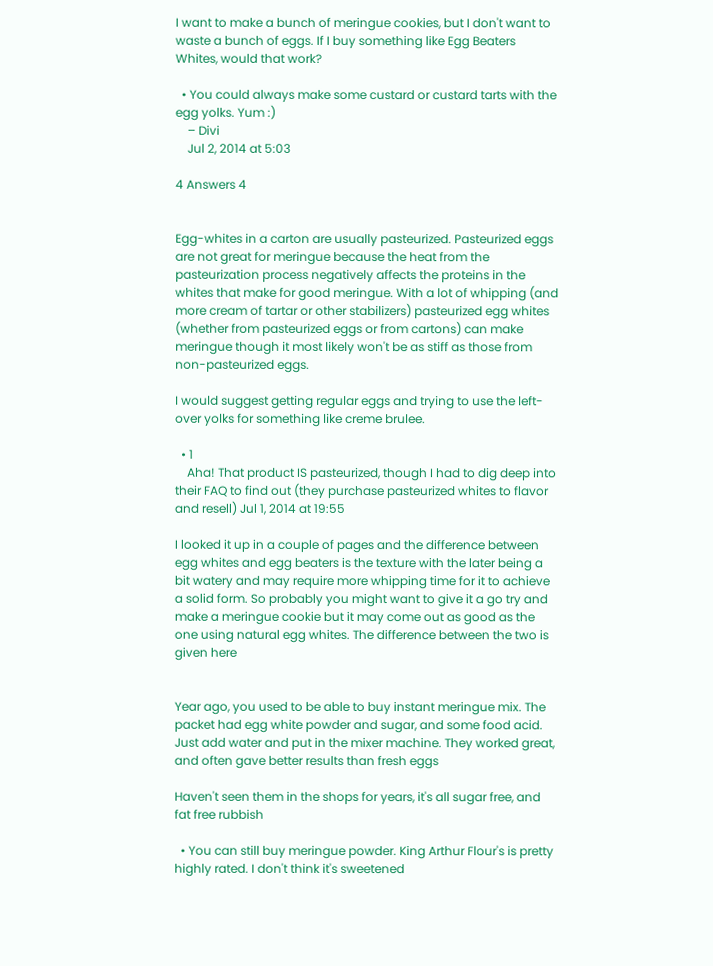I want to make a bunch of meringue cookies, but I don't want to waste a bunch of eggs. If I buy something like Egg Beaters Whites, would that work?

  • You could always make some custard or custard tarts with the egg yolks. Yum :)
    – Divi
    Jul 2, 2014 at 5:03

4 Answers 4


Egg-whites in a carton are usually pasteurized. Pasteurized eggs are not great for meringue because the heat from the pasteurization process negatively affects the proteins in the whites that make for good meringue. With a lot of whipping (and more cream of tartar or other stabilizers) pasteurized egg whites (whether from pasteurized eggs or from cartons) can make meringue though it most likely won't be as stiff as those from non-pasteurized eggs.

I would suggest getting regular eggs and trying to use the left-over yolks for something like creme brulee.

  • 1
    Aha! That product IS pasteurized, though I had to dig deep into their FAQ to find out (they purchase pasteurized whites to flavor and resell) Jul 1, 2014 at 19:55

I looked it up in a couple of pages and the difference between egg whites and egg beaters is the texture with the later being a bit watery and may require more whipping time for it to achieve a solid form. So probably you might want to give it a go try and make a meringue cookie but it may come out as good as the one using natural egg whites. The difference between the two is given here


Year ago, you used to be able to buy instant meringue mix. The packet had egg white powder and sugar, and some food acid. Just add water and put in the mixer machine. They worked great, and often gave better results than fresh eggs

Haven't seen them in the shops for years, it's all sugar free, and fat free rubbish

  • You can still buy meringue powder. King Arthur Flour's is pretty highly rated. I don't think it's sweetened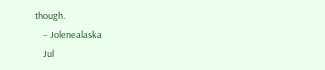though.
    – Jolenealaska
    Jul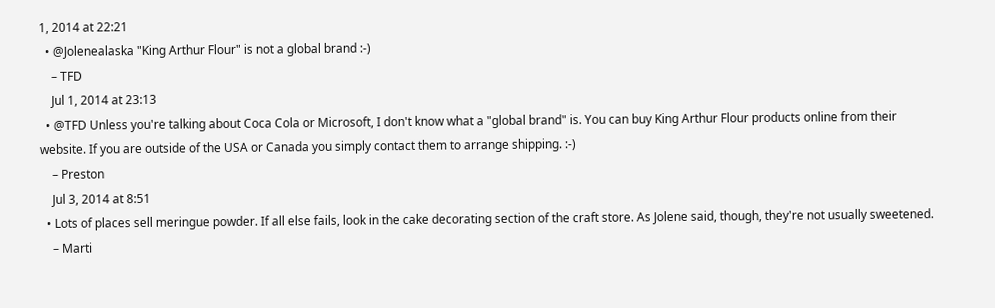1, 2014 at 22:21
  • @Jolenealaska "King Arthur Flour" is not a global brand :-)
    – TFD
    Jul 1, 2014 at 23:13
  • @TFD Unless you're talking about Coca Cola or Microsoft, I don't know what a "global brand" is. You can buy King Arthur Flour products online from their website. If you are outside of the USA or Canada you simply contact them to arrange shipping. :-)
    – Preston
    Jul 3, 2014 at 8:51
  • Lots of places sell meringue powder. If all else fails, look in the cake decorating section of the craft store. As Jolene said, though, they're not usually sweetened.
    – Marti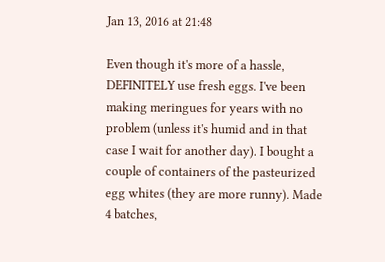Jan 13, 2016 at 21:48

Even though it's more of a hassle, DEFINITELY use fresh eggs. I've been making meringues for years with no problem (unless it's humid and in that case I wait for another day). I bought a couple of containers of the pasteurized egg whites (they are more runny). Made 4 batches,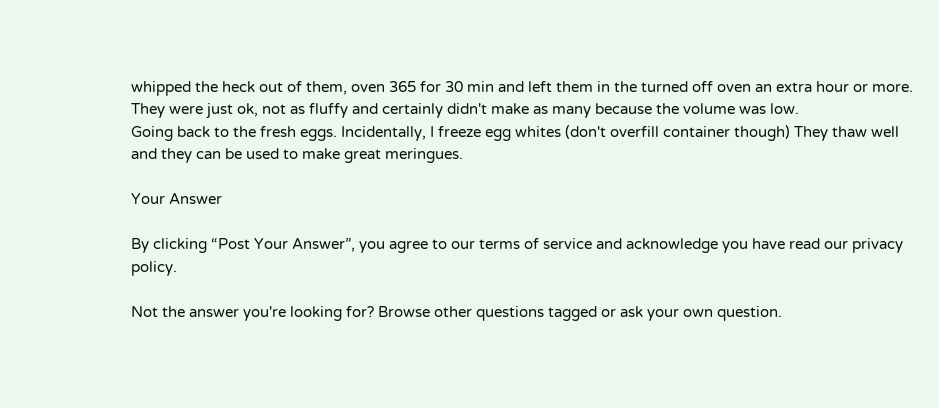whipped the heck out of them, oven 365 for 30 min and left them in the turned off oven an extra hour or more. They were just ok, not as fluffy and certainly didn't make as many because the volume was low.
Going back to the fresh eggs. Incidentally, I freeze egg whites (don't overfill container though) They thaw well and they can be used to make great meringues.

Your Answer

By clicking “Post Your Answer”, you agree to our terms of service and acknowledge you have read our privacy policy.

Not the answer you're looking for? Browse other questions tagged or ask your own question.